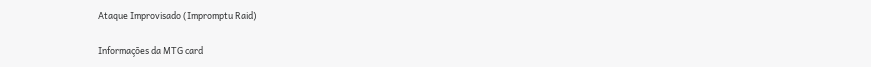Ataque Improvisado (Impromptu Raid)

Informações da MTG card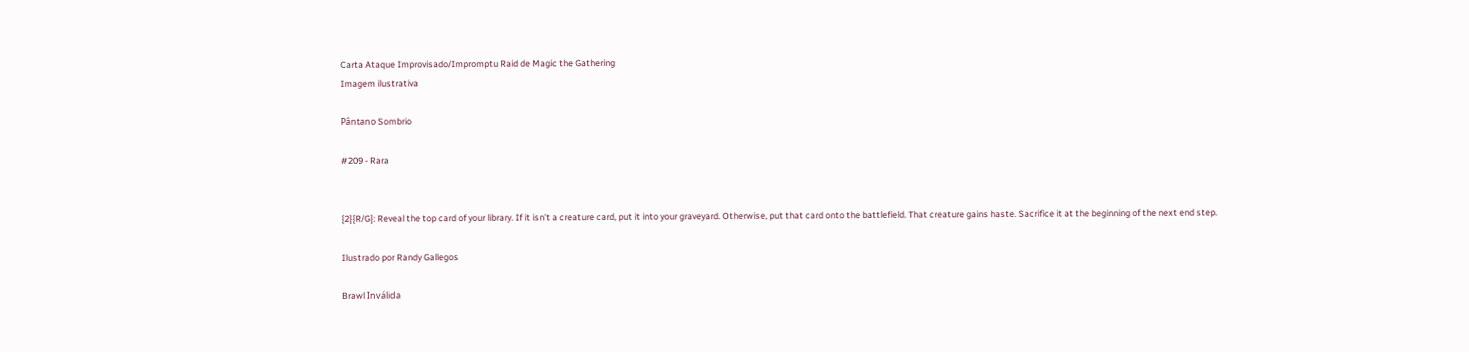Carta Ataque Improvisado/Impromptu Raid de Magic the Gathering
Imagem ilustrativa

Pântano Sombrio

#209 - Rara


{2}{R/G}: Reveal the top card of your library. If it isn't a creature card, put it into your graveyard. Otherwise, put that card onto the battlefield. That creature gains haste. Sacrifice it at the beginning of the next end step.

Ilustrado por Randy Gallegos

Brawl Inválida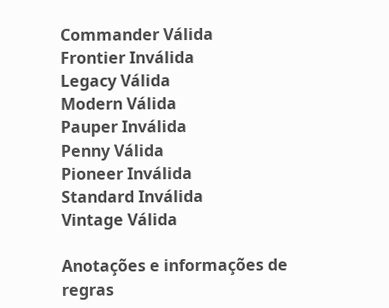Commander Válida
Frontier Inválida
Legacy Válida
Modern Válida
Pauper Inválida
Penny Válida
Pioneer Inválida
Standard Inválida
Vintage Válida

Anotações e informações de regras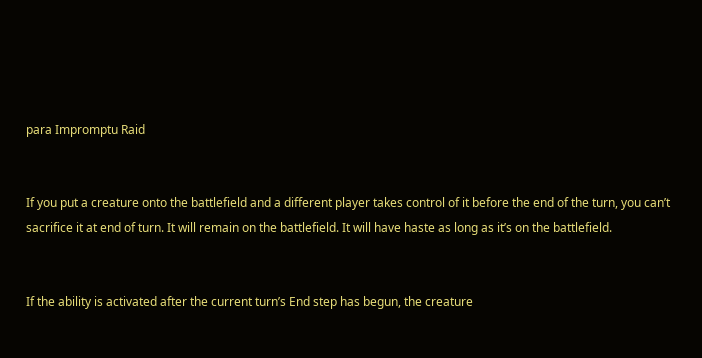para Impromptu Raid


If you put a creature onto the battlefield and a different player takes control of it before the end of the turn, you can’t sacrifice it at end of turn. It will remain on the battlefield. It will have haste as long as it’s on the battlefield.


If the ability is activated after the current turn’s End step has begun, the creature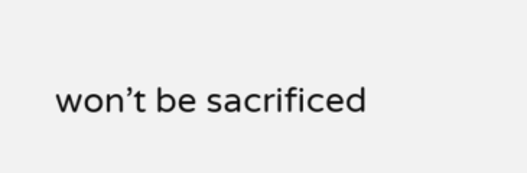won’t be sacrificed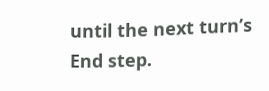until the next turn’s End step.